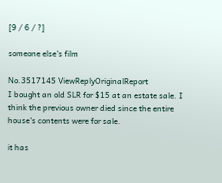[9 / 6 / ?]

someone else's film

No.3517145 ViewReplyOriginalReport
I bought an old SLR for $15 at an estate sale. I think the previous owner died since the entire house's contents were for sale.

it has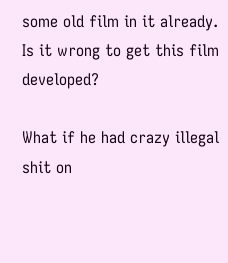some old film in it already. Is it wrong to get this film developed?

What if he had crazy illegal shit on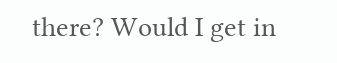there? Would I get in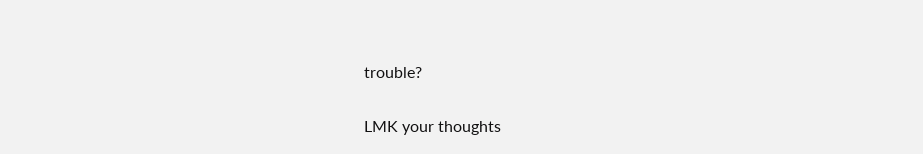trouble?

LMK your thoughts